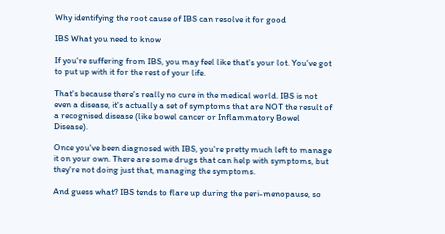Why identifying the root cause of IBS can resolve it for good

IBS What you need to know

If you're suffering from IBS, you may feel like that's your lot. You've got to put up with it for the rest of your life.

That's because there's really no cure in the medical world. IBS is not even a disease, it's actually a set of symptoms that are NOT the result of a recognised disease (like bowel cancer or Inflammatory Bowel Disease).

Once you've been diagnosed with IBS, you're pretty much left to manage it on your own. There are some drugs that can help with symptoms, but they're not doing just that, managing the symptoms.

And guess what? IBS tends to flare up during the peri-menopause, so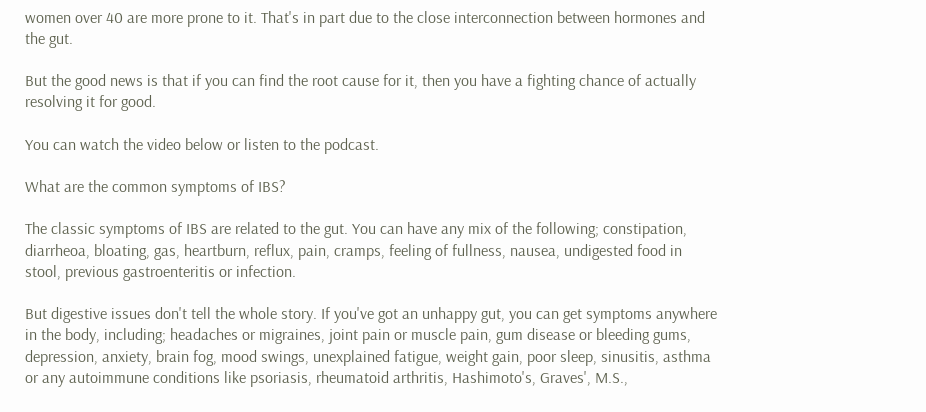women over 40 are more prone to it. That's in part due to the close interconnection between hormones and the gut.

But the good news is that if you can find the root cause for it, then you have a fighting chance of actually resolving it for good.

You can watch the video below or listen to the podcast.

What are the common symptoms of IBS?

The classic symptoms of IBS are related to the gut. You can have any mix of the following; constipation, diarrheoa, bloating, gas, heartburn, reflux, pain, cramps, feeling of fullness, nausea, undigested food in stool, previous gastroenteritis or infection.

But digestive issues don't tell the whole story. If you've got an unhappy gut, you can get symptoms anywhere in the body, including; headaches or migraines, joint pain or muscle pain, gum disease or bleeding gums, depression, anxiety, brain fog, mood swings, unexplained fatigue, weight gain, poor sleep, sinusitis, asthma or any autoimmune conditions like psoriasis, rheumatoid arthritis, Hashimoto's, Graves', M.S.,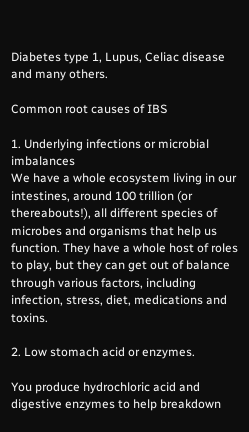Diabetes type 1, Lupus, Celiac disease and many others.

Common root causes of IBS

1. Underlying infections or microbial imbalances
We have a whole ecosystem living in our intestines, around 100 trillion (or thereabouts!), all different species of microbes and organisms that help us function. They have a whole host of roles to play, but they can get out of balance through various factors, including infection, stress, diet, medications and toxins.

2. Low stomach acid or enzymes.

You produce hydrochloric acid and digestive enzymes to help breakdown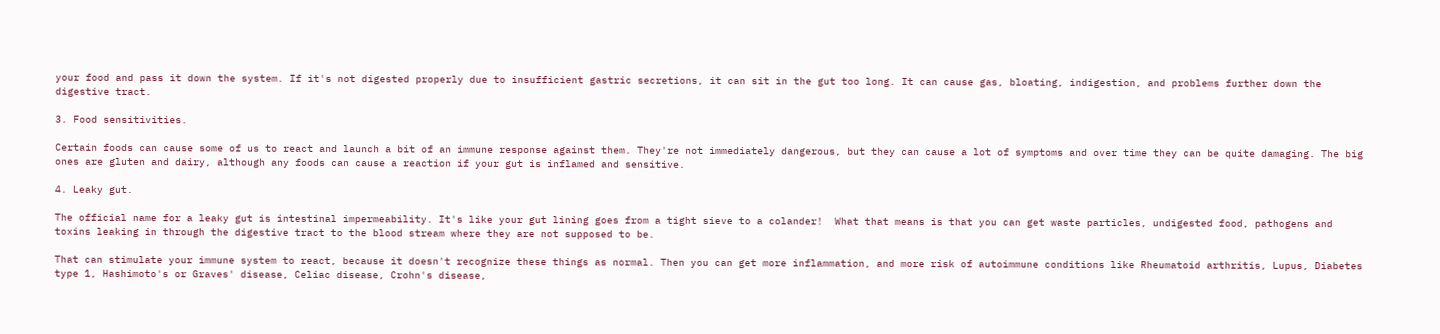your food and pass it down the system. If it's not digested properly due to insufficient gastric secretions, it can sit in the gut too long. It can cause gas, bloating, indigestion, and problems further down the digestive tract.

3. Food sensitivities.

Certain foods can cause some of us to react and launch a bit of an immune response against them. They're not immediately dangerous, but they can cause a lot of symptoms and over time they can be quite damaging. The big ones are gluten and dairy, although any foods can cause a reaction if your gut is inflamed and sensitive.

4. Leaky gut.

The official name for a leaky gut is intestinal impermeability. It's like your gut lining goes from a tight sieve to a colander!  What that means is that you can get waste particles, undigested food, pathogens and toxins leaking in through the digestive tract to the blood stream where they are not supposed to be.

That can stimulate your immune system to react, because it doesn't recognize these things as normal. Then you can get more inflammation, and more risk of autoimmune conditions like Rheumatoid arthritis, Lupus, Diabetes type 1, Hashimoto's or Graves' disease, Celiac disease, Crohn's disease,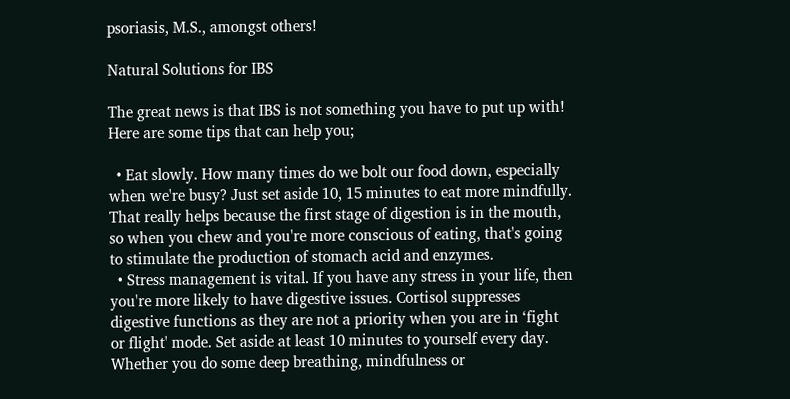psoriasis, M.S., amongst others!

Natural Solutions for IBS

The great news is that IBS is not something you have to put up with! Here are some tips that can help you;

  • Eat slowly. How many times do we bolt our food down, especially when we're busy? Just set aside 10, 15 minutes to eat more mindfully. That really helps because the first stage of digestion is in the mouth, so when you chew and you're more conscious of eating, that's going to stimulate the production of stomach acid and enzymes.
  • Stress management is vital. If you have any stress in your life, then you're more likely to have digestive issues. Cortisol suppresses digestive functions as they are not a priority when you are in ‘fight or flight' mode. Set aside at least 10 minutes to yourself every day. Whether you do some deep breathing, mindfulness or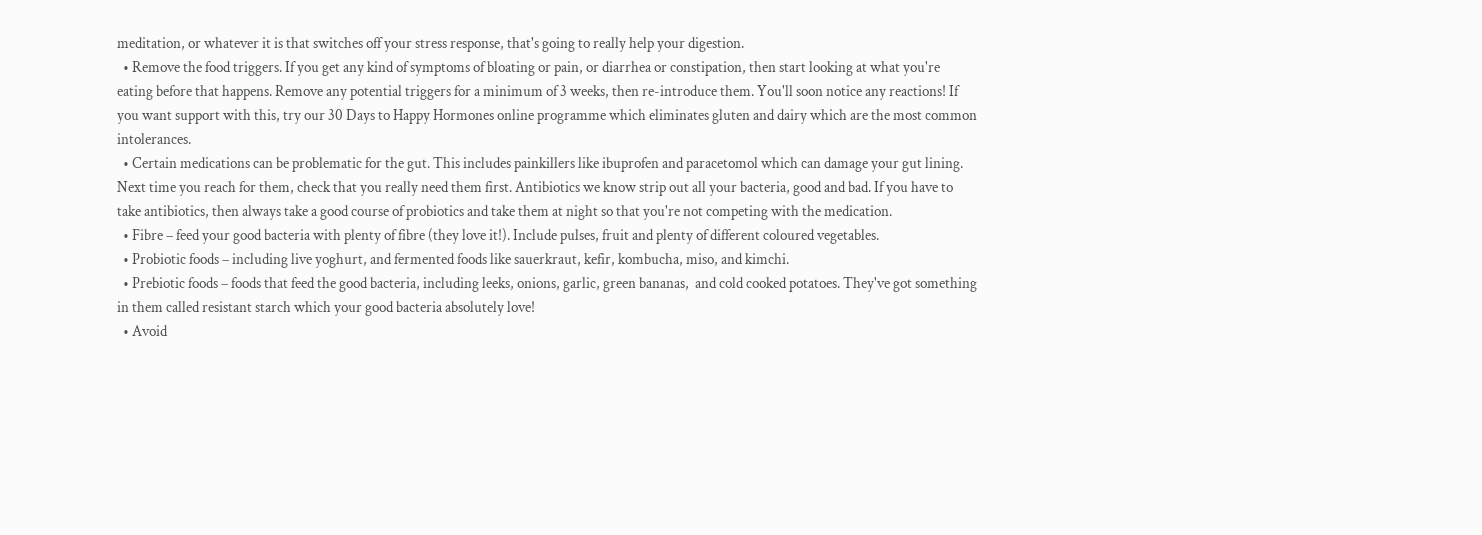meditation, or whatever it is that switches off your stress response, that's going to really help your digestion.
  • Remove the food triggers. If you get any kind of symptoms of bloating or pain, or diarrhea or constipation, then start looking at what you're eating before that happens. Remove any potential triggers for a minimum of 3 weeks, then re-introduce them. You'll soon notice any reactions! If you want support with this, try our 30 Days to Happy Hormones online programme which eliminates gluten and dairy which are the most common intolerances.
  • Certain medications can be problematic for the gut. This includes painkillers like ibuprofen and paracetomol which can damage your gut lining. Next time you reach for them, check that you really need them first. Antibiotics we know strip out all your bacteria, good and bad. If you have to take antibiotics, then always take a good course of probiotics and take them at night so that you're not competing with the medication.
  • Fibre – feed your good bacteria with plenty of fibre (they love it!). Include pulses, fruit and plenty of different coloured vegetables.
  • Probiotic foods – including live yoghurt, and fermented foods like sauerkraut, kefir, kombucha, miso, and kimchi.
  • Prebiotic foods – foods that feed the good bacteria, including leeks, onions, garlic, green bananas,  and cold cooked potatoes. They've got something in them called resistant starch which your good bacteria absolutely love!
  • Avoid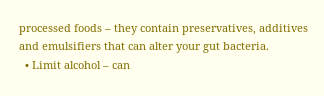processed foods – they contain preservatives, additives and emulsifiers that can alter your gut bacteria.
  • Limit alcohol – can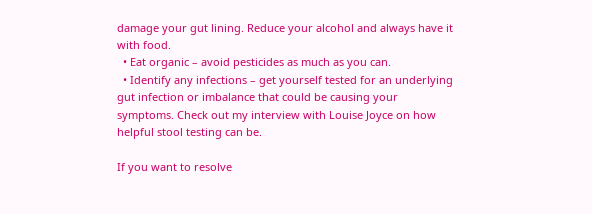damage your gut lining. Reduce your alcohol and always have it with food.
  • Eat organic – avoid pesticides as much as you can.
  • Identify any infections – get yourself tested for an underlying gut infection or imbalance that could be causing your symptoms. Check out my interview with Louise Joyce on how helpful stool testing can be.

If you want to resolve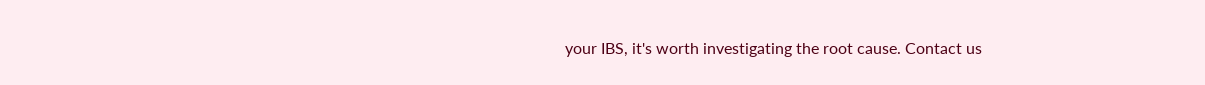your IBS, it's worth investigating the root cause. Contact us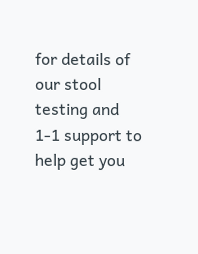for details of our stool testing and 1-1 support to help get you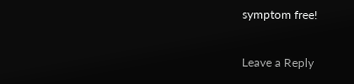symptom free!

Leave a Reply